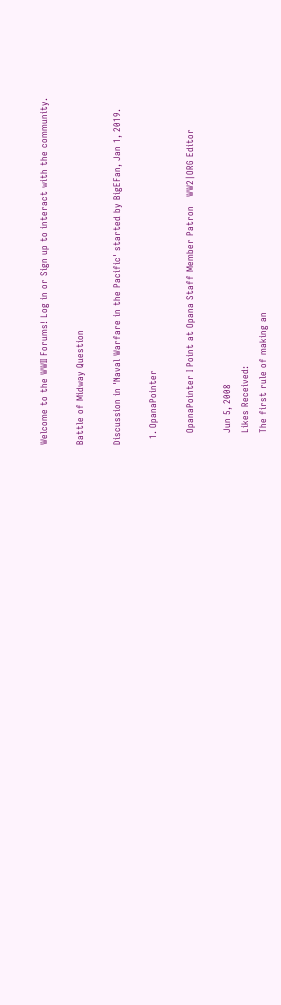Welcome to the WWII Forums! Log in or Sign up to interact with the community.

Battle of Midway Question

Discussion in 'Naval Warfare in the Pacific' started by BigEFan, Jan 1, 2019.

  1. OpanaPointer

    OpanaPointer I Point at Opana Staff Member Patron   WW2|ORG Editor

    Jun 5, 2008
    Likes Received:
    The first rule of making an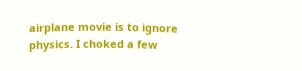airplane movie is to ignore physics. I choked a few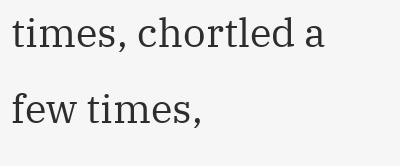times, chortled a few times,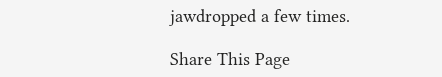jawdropped a few times.

Share This Page